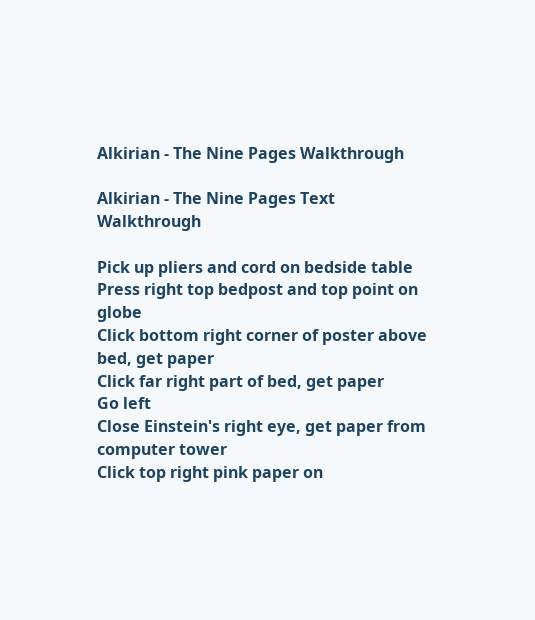Alkirian - The Nine Pages Walkthrough

Alkirian - The Nine Pages Text Walkthrough

Pick up pliers and cord on bedside table
Press right top bedpost and top point on globe
Click bottom right corner of poster above bed, get paper
Click far right part of bed, get paper
Go left
Close Einstein's right eye, get paper from computer tower
Click top right pink paper on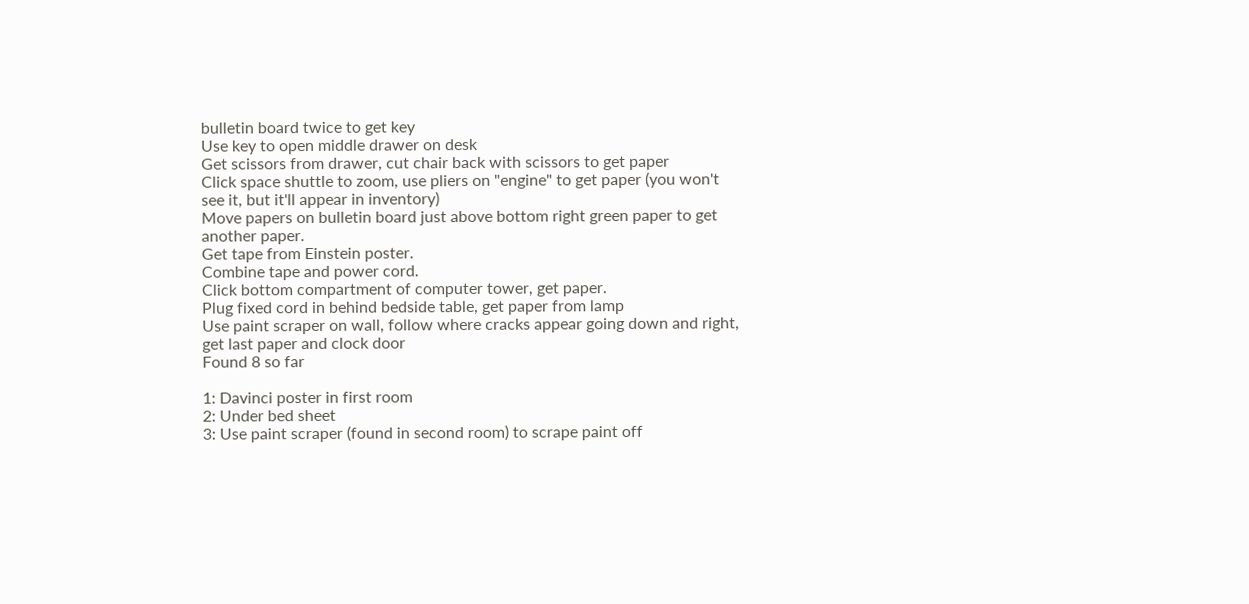bulletin board twice to get key
Use key to open middle drawer on desk
Get scissors from drawer, cut chair back with scissors to get paper
Click space shuttle to zoom, use pliers on "engine" to get paper (you won't see it, but it'll appear in inventory)
Move papers on bulletin board just above bottom right green paper to get another paper.
Get tape from Einstein poster.
Combine tape and power cord.
Click bottom compartment of computer tower, get paper.
Plug fixed cord in behind bedside table, get paper from lamp
Use paint scraper on wall, follow where cracks appear going down and right, get last paper and clock door
Found 8 so far

1: Davinci poster in first room
2: Under bed sheet
3: Use paint scraper (found in second room) to scrape paint off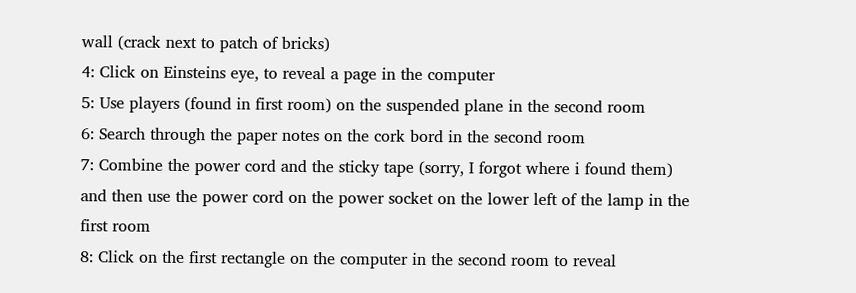wall (crack next to patch of bricks)
4: Click on Einsteins eye, to reveal a page in the computer
5: Use players (found in first room) on the suspended plane in the second room
6: Search through the paper notes on the cork bord in the second room
7: Combine the power cord and the sticky tape (sorry, I forgot where i found them) and then use the power cord on the power socket on the lower left of the lamp in the first room
8: Click on the first rectangle on the computer in the second room to reveal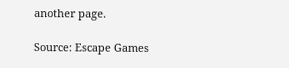another page.

Source: Escape Games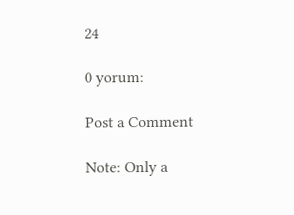24

0 yorum:

Post a Comment

Note: Only a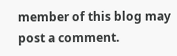member of this blog may post a comment.